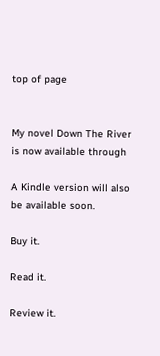top of page


My novel Down The River is now available through

A Kindle version will also be available soon.

Buy it.

Read it.

Review it.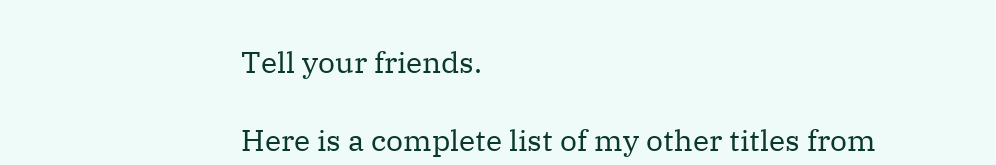Tell your friends.

Here is a complete list of my other titles from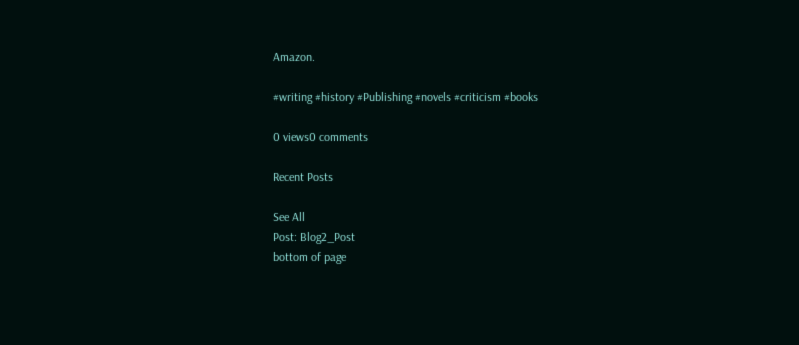Amazon.

#writing #history #Publishing #novels #criticism #books

0 views0 comments

Recent Posts

See All
Post: Blog2_Post
bottom of page